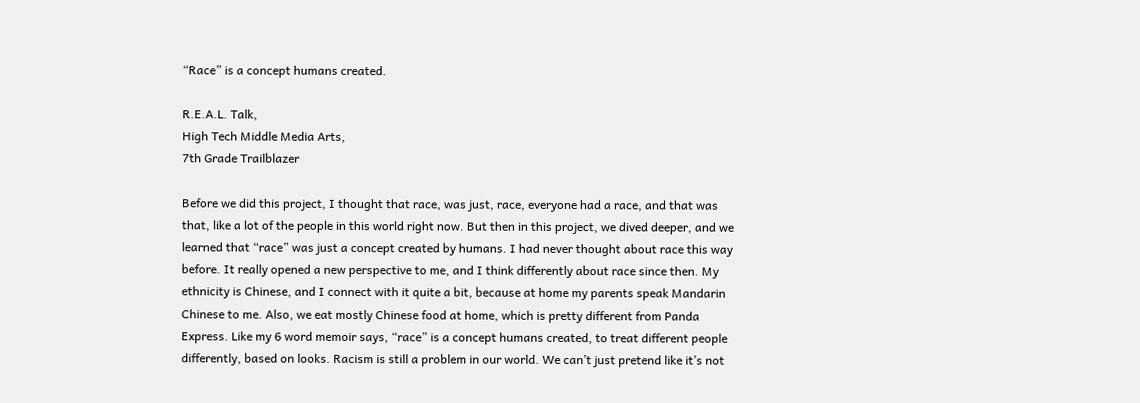“Race” is a concept humans created.

R.E.A.L. Talk,
High Tech Middle Media Arts,
7th Grade Trailblazer

Before we did this project, I thought that race, was just, race, everyone had a race, and that was that, like a lot of the people in this world right now. But then in this project, we dived deeper, and we learned that “race” was just a concept created by humans. I had never thought about race this way before. It really opened a new perspective to me, and I think differently about race since then. My ethnicity is Chinese, and I connect with it quite a bit, because at home my parents speak Mandarin Chinese to me. Also, we eat mostly Chinese food at home, which is pretty different from Panda Express. Like my 6 word memoir says, “race” is a concept humans created, to treat different people differently, based on looks. Racism is still a problem in our world. We can’t just pretend like it’s not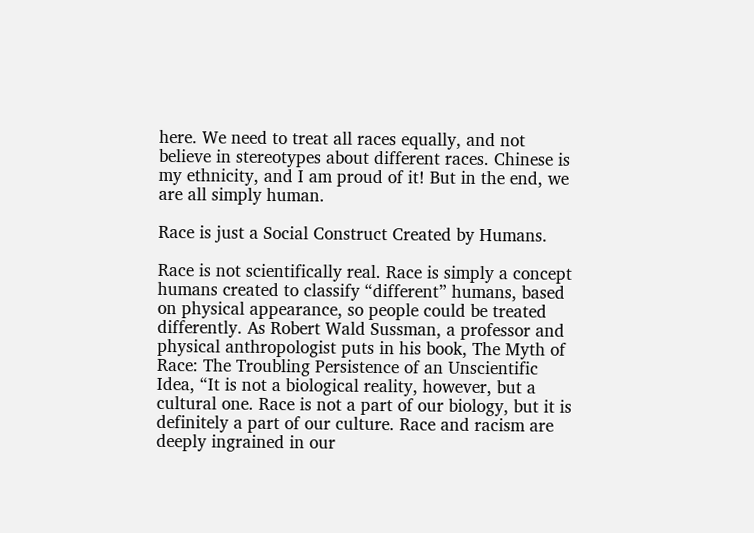here. We need to treat all races equally, and not believe in stereotypes about different races. Chinese is my ethnicity, and I am proud of it! But in the end, we are all simply human.

Race is just a Social Construct Created by Humans.

Race is not scientifically real. Race is simply a concept humans created to classify “different” humans, based on physical appearance, so people could be treated differently. As Robert Wald Sussman, a professor and physical anthropologist puts in his book, The Myth of Race: The Troubling Persistence of an Unscientific Idea, “It is not a biological reality, however, but a cultural one. Race is not a part of our biology, but it is definitely a part of our culture. Race and racism are deeply ingrained in our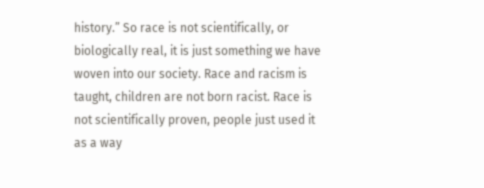history.” So race is not scientifically, or biologically real, it is just something we have woven into our society. Race and racism is taught, children are not born racist. Race is not scientifically proven, people just used it as a way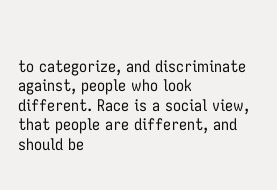to categorize, and discriminate against, people who look different. Race is a social view, that people are different, and should be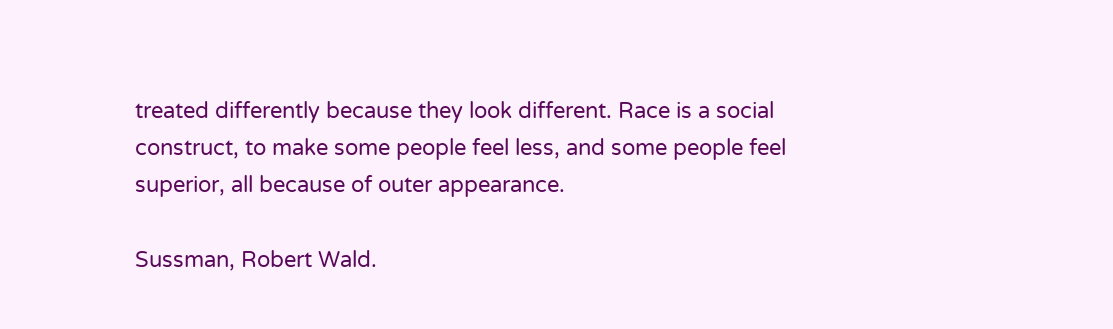treated differently because they look different. Race is a social construct, to make some people feel less, and some people feel superior, all because of outer appearance.

Sussman, Robert Wald.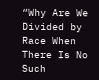“Why Are We Divided by Race When There Is No Such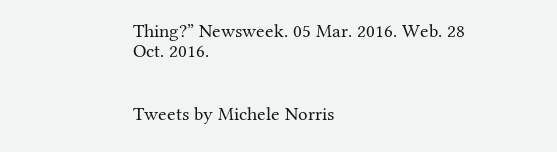Thing?” Newsweek. 05 Mar. 2016. Web. 28 Oct. 2016.


Tweets by Michele Norris